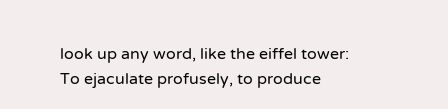look up any word, like the eiffel tower:
To ejaculate profusely, to produce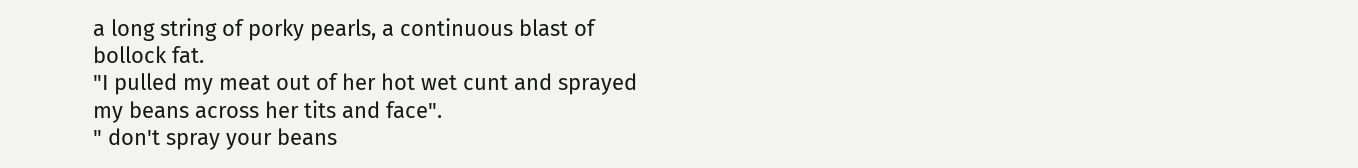a long string of porky pearls, a continuous blast of bollock fat.
"I pulled my meat out of her hot wet cunt and sprayed my beans across her tits and face".
" don't spray your beans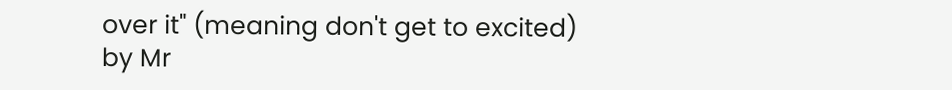over it" (meaning don't get to excited)
by Mr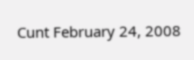Cunt February 24, 2008